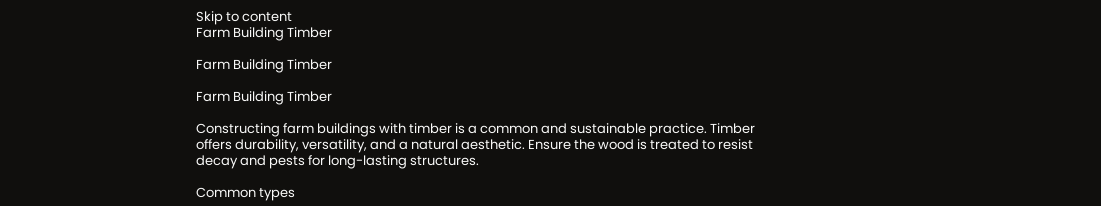Skip to content
Farm Building Timber

Farm Building Timber

Farm Building Timber

Constructing farm buildings with timber is a common and sustainable practice. Timber offers durability, versatility, and a natural aesthetic. Ensure the wood is treated to resist decay and pests for long-lasting structures.

Common types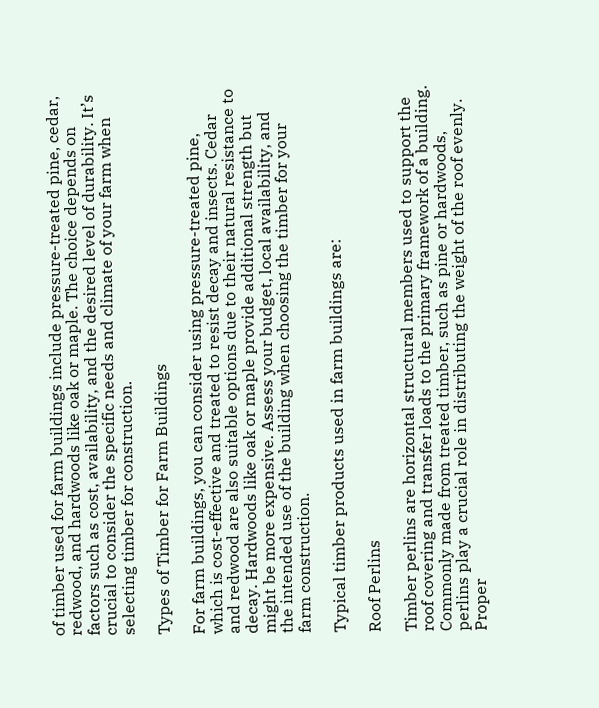of timber used for farm buildings include pressure-treated pine, cedar, redwood, and hardwoods like oak or maple. The choice depends on factors such as cost, availability, and the desired level of durability. It’s crucial to consider the specific needs and climate of your farm when selecting timber for construction.

Types of Timber for Farm Buildings

For farm buildings, you can consider using pressure-treated pine, which is cost-effective and treated to resist decay and insects. Cedar and redwood are also suitable options due to their natural resistance to decay. Hardwoods like oak or maple provide additional strength but might be more expensive. Assess your budget, local availability, and the intended use of the building when choosing the timber for your farm construction.

Typical timber products used in farm buildings are:

Roof Perlins

Timber perlins are horizontal structural members used to support the roof covering and transfer loads to the primary framework of a building. Commonly made from treated timber, such as pine or hardwoods, perlins play a crucial role in distributing the weight of the roof evenly. Proper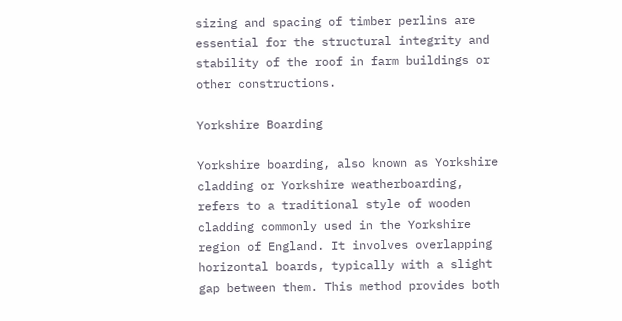sizing and spacing of timber perlins are essential for the structural integrity and stability of the roof in farm buildings or other constructions.

Yorkshire Boarding

Yorkshire boarding, also known as Yorkshire cladding or Yorkshire weatherboarding, refers to a traditional style of wooden cladding commonly used in the Yorkshire region of England. It involves overlapping horizontal boards, typically with a slight gap between them. This method provides both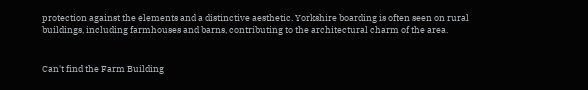protection against the elements and a distinctive aesthetic. Yorkshire boarding is often seen on rural buildings, including farmhouses and barns, contributing to the architectural charm of the area.


Can't find the Farm Building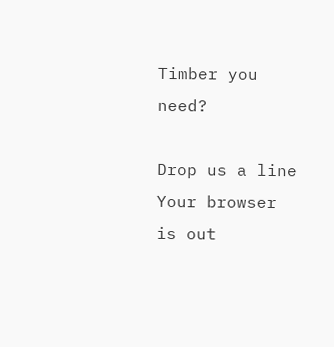Timber you need?

Drop us a line
Your browser is out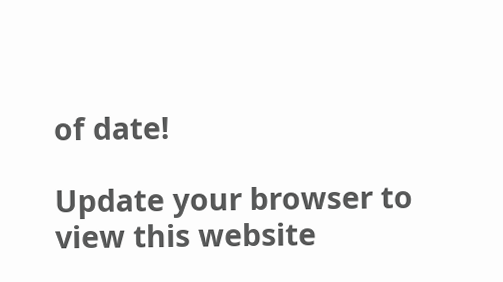of date!

Update your browser to view this website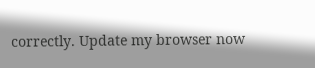correctly. Update my browser now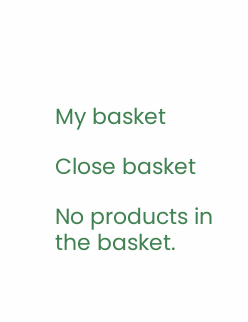My basket

Close basket

No products in the basket.